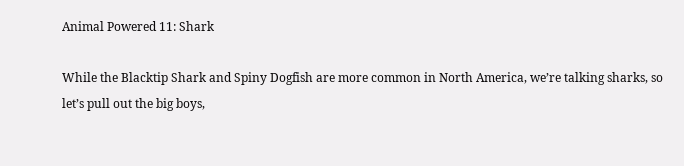Animal Powered 11: Shark

While the Blacktip Shark and Spiny Dogfish are more common in North America, we’re talking sharks, so let’s pull out the big boys,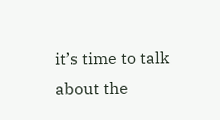it’s time to talk about the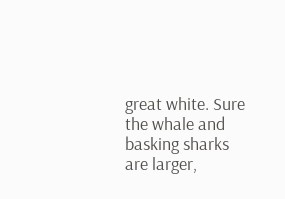great white. Sure the whale and basking sharks are larger,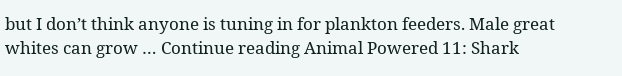but I don’t think anyone is tuning in for plankton feeders. Male great whites can grow … Continue reading Animal Powered 11: Shark